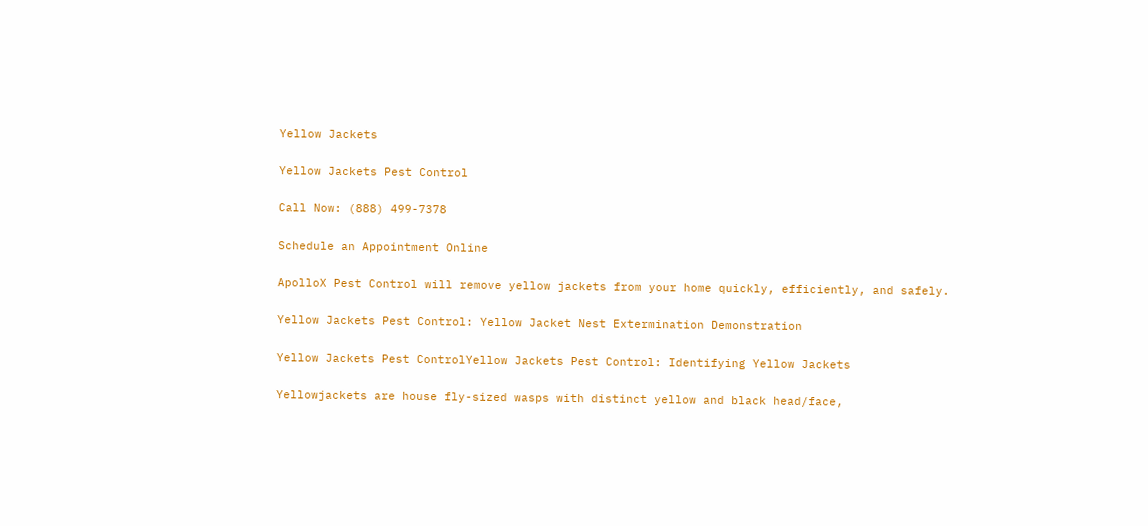Yellow Jackets

Yellow Jackets Pest Control

Call Now: (888) 499-7378

Schedule an Appointment Online

ApolloX Pest Control will remove yellow jackets from your home quickly, efficiently, and safely.

Yellow Jackets Pest Control: Yellow Jacket Nest Extermination Demonstration

Yellow Jackets Pest ControlYellow Jackets Pest Control: Identifying Yellow Jackets

Yellowjackets are house fly-sized wasps with distinct yellow and black head/face,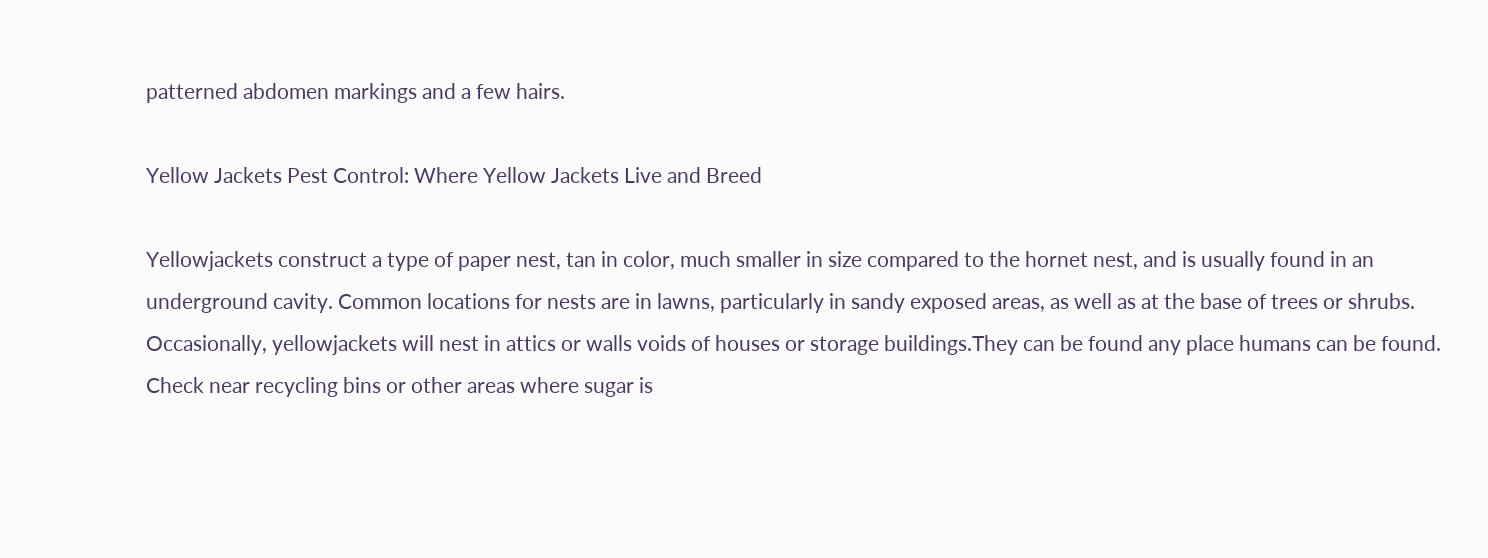patterned abdomen markings and a few hairs.

Yellow Jackets Pest Control: Where Yellow Jackets Live and Breed

Yellowjackets construct a type of paper nest, tan in color, much smaller in size compared to the hornet nest, and is usually found in an underground cavity. Common locations for nests are in lawns, particularly in sandy exposed areas, as well as at the base of trees or shrubs. Occasionally, yellowjackets will nest in attics or walls voids of houses or storage buildings.They can be found any place humans can be found. Check near recycling bins or other areas where sugar is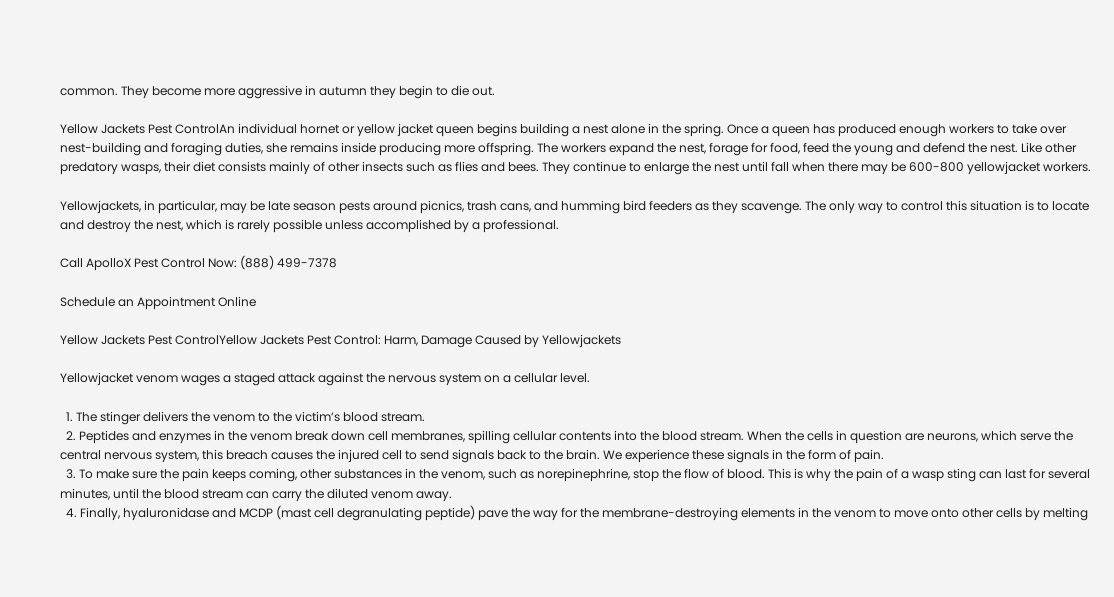common. They become more aggressive in autumn they begin to die out.

Yellow Jackets Pest ControlAn individual hornet or yellow jacket queen begins building a nest alone in the spring. Once a queen has produced enough workers to take over nest-building and foraging duties, she remains inside producing more offspring. The workers expand the nest, forage for food, feed the young and defend the nest. Like other predatory wasps, their diet consists mainly of other insects such as flies and bees. They continue to enlarge the nest until fall when there may be 600-800 yellowjacket workers.

Yellowjackets, in particular, may be late season pests around picnics, trash cans, and humming bird feeders as they scavenge. The only way to control this situation is to locate and destroy the nest, which is rarely possible unless accomplished by a professional.

Call ApolloX Pest Control Now: (888) 499-7378

Schedule an Appointment Online

Yellow Jackets Pest ControlYellow Jackets Pest Control: Harm, Damage Caused by Yellowjackets

Yellowjacket venom wages a staged attack against the nervous system on a cellular level.

  1. The stinger delivers the venom to the victim’s blood stream.
  2. Peptides and enzymes in the venom break down cell membranes, spilling cellular contents into the blood stream. When the cells in question are neurons, which serve the central nervous system, this breach causes the injured cell to send signals back to the brain. We experience these signals in the form of pain.
  3. To make sure the pain keeps coming, other substances in the venom, such as norepinephrine, stop the flow of blood. This is why the pain of a wasp sting can last for several minutes, until the blood stream can carry the diluted venom away.
  4. Finally, hyaluronidase and MCDP (mast cell degranulating peptide) pave the way for the membrane-destroying elements in the venom to move onto other cells by melting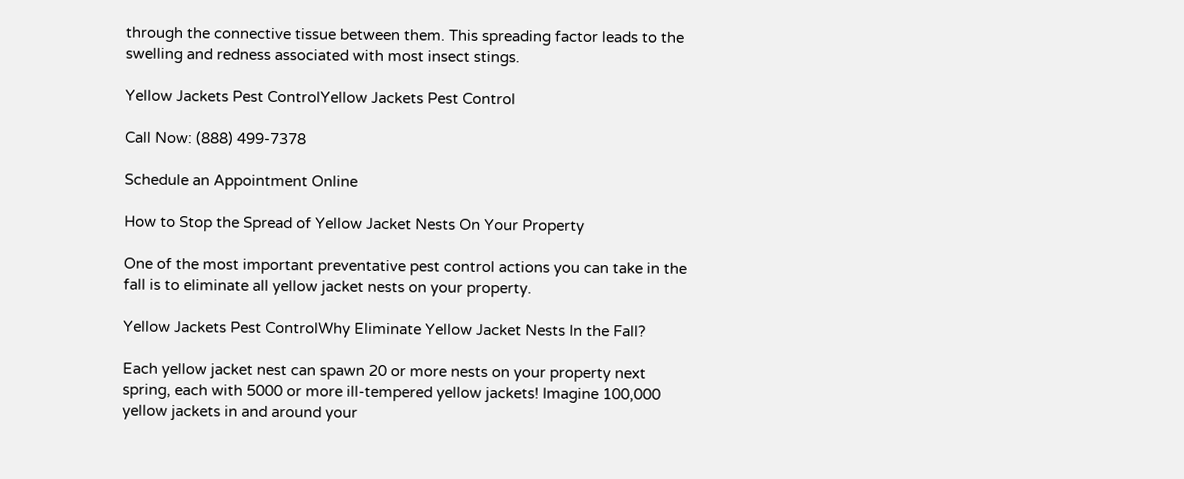through the connective tissue between them. This spreading factor leads to the swelling and redness associated with most insect stings.

Yellow Jackets Pest ControlYellow Jackets Pest Control

Call Now: (888) 499-7378

Schedule an Appointment Online

How to Stop the Spread of Yellow Jacket Nests On Your Property

One of the most important preventative pest control actions you can take in the fall is to eliminate all yellow jacket nests on your property.

Yellow Jackets Pest ControlWhy Eliminate Yellow Jacket Nests In the Fall?

Each yellow jacket nest can spawn 20 or more nests on your property next spring, each with 5000 or more ill-tempered yellow jackets! Imagine 100,000 yellow jackets in and around your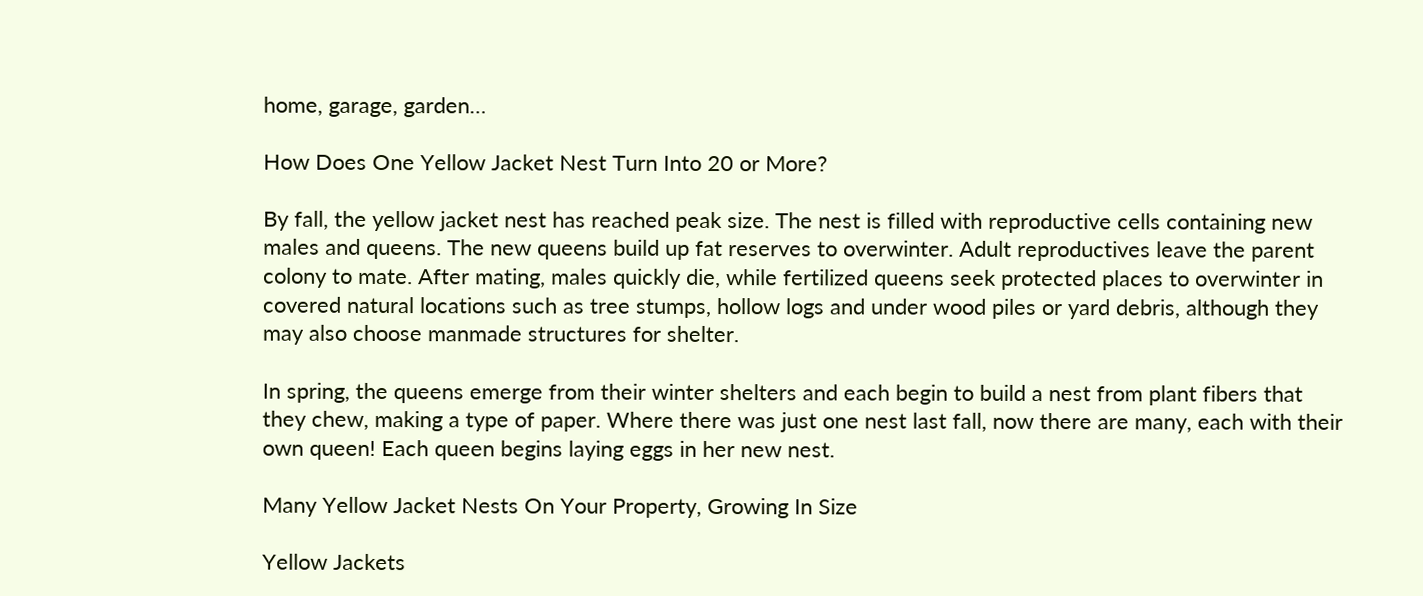home, garage, garden…

How Does One Yellow Jacket Nest Turn Into 20 or More?

By fall, the yellow jacket nest has reached peak size. The nest is filled with reproductive cells containing new males and queens. The new queens build up fat reserves to overwinter. Adult reproductives leave the parent colony to mate. After mating, males quickly die, while fertilized queens seek protected places to overwinter in covered natural locations such as tree stumps, hollow logs and under wood piles or yard debris, although they may also choose manmade structures for shelter.

In spring, the queens emerge from their winter shelters and each begin to build a nest from plant fibers that they chew, making a type of paper. Where there was just one nest last fall, now there are many, each with their own queen! Each queen begins laying eggs in her new nest.

Many Yellow Jacket Nests On Your Property, Growing In Size

Yellow Jackets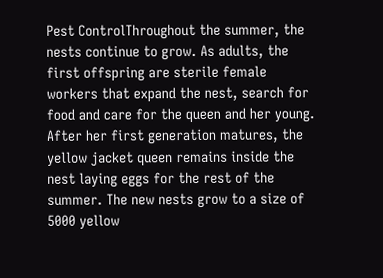Pest ControlThroughout the summer, the nests continue to grow. As adults, the first offspring are sterile female workers that expand the nest, search for food and care for the queen and her young. After her first generation matures, the yellow jacket queen remains inside the nest laying eggs for the rest of the summer. The new nests grow to a size of 5000 yellow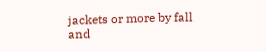jackets or more by fall and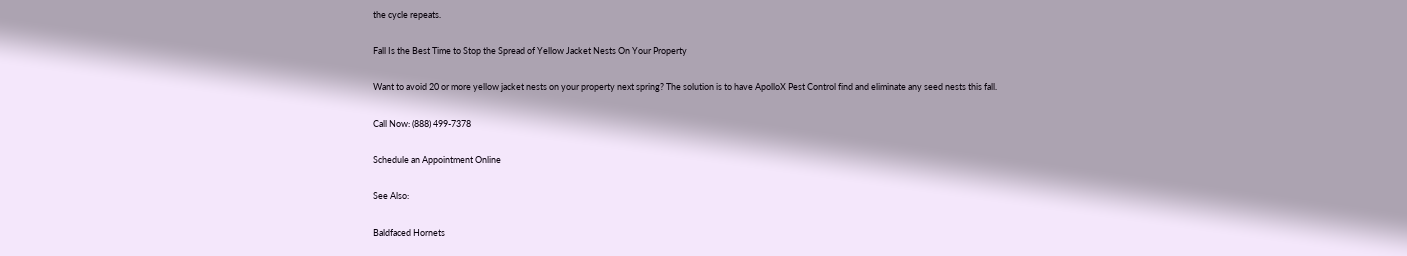the cycle repeats.

Fall Is the Best Time to Stop the Spread of Yellow Jacket Nests On Your Property

Want to avoid 20 or more yellow jacket nests on your property next spring? The solution is to have ApolloX Pest Control find and eliminate any seed nests this fall.

Call Now: (888) 499-7378

Schedule an Appointment Online

See Also:

Baldfaced Hornets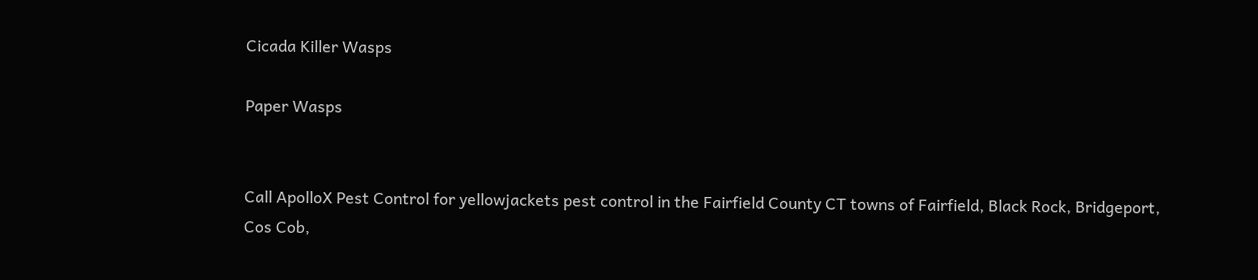Cicada Killer Wasps

Paper Wasps


Call ApolloX Pest Control for yellowjackets pest control in the Fairfield County CT towns of Fairfield, Black Rock, Bridgeport, Cos Cob,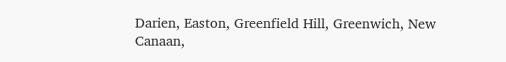Darien, Easton, Greenfield Hill, Greenwich, New Canaan,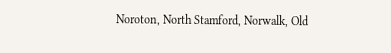Noroton, North Stamford, Norwalk, Old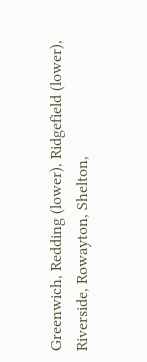Greenwich, Redding (lower), Ridgefield (lower), Riverside, Rowayton, Shelton,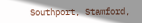Southport, Stamford,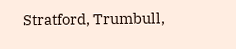Stratford, Trumbull,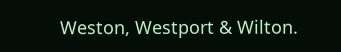Weston, Westport & Wilton.